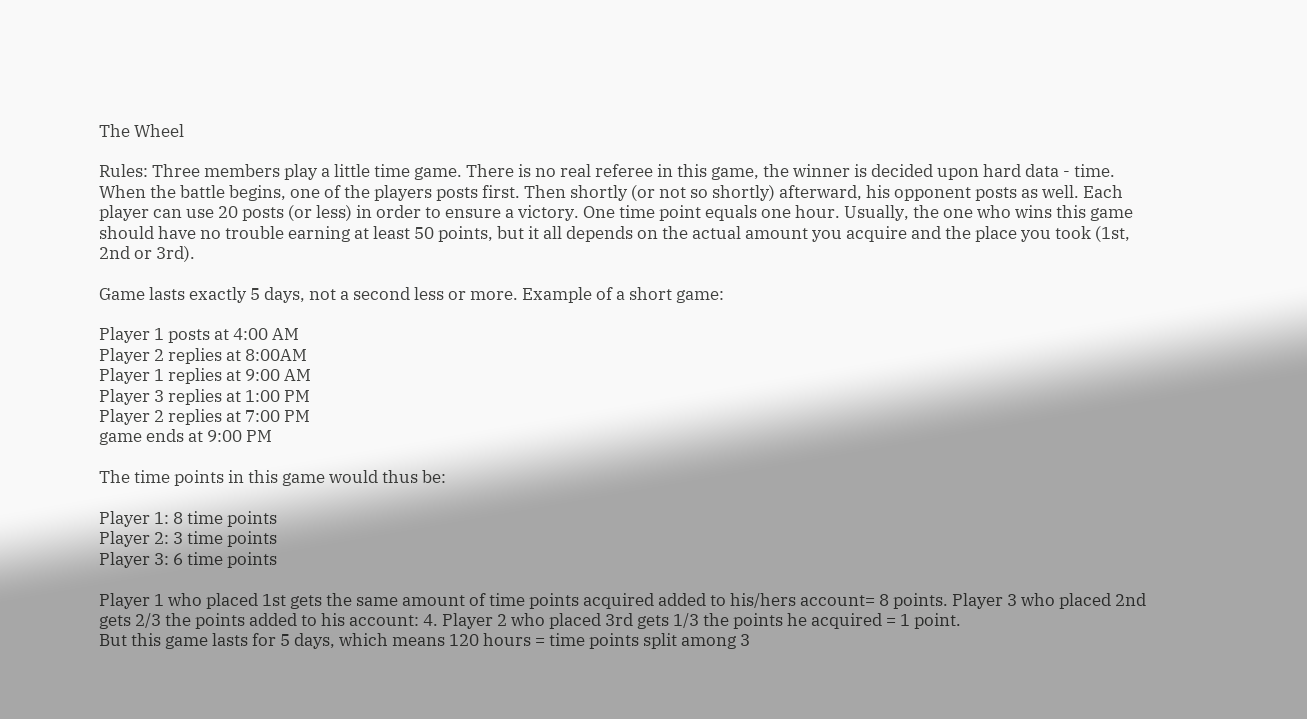The Wheel

Rules: Three members play a little time game. There is no real referee in this game, the winner is decided upon hard data - time. When the battle begins, one of the players posts first. Then shortly (or not so shortly) afterward, his opponent posts as well. Each player can use 20 posts (or less) in order to ensure a victory. One time point equals one hour. Usually, the one who wins this game should have no trouble earning at least 50 points, but it all depends on the actual amount you acquire and the place you took (1st, 2nd or 3rd).

Game lasts exactly 5 days, not a second less or more. Example of a short game:

Player 1 posts at 4:00 AM
Player 2 replies at 8:00AM
Player 1 replies at 9:00 AM
Player 3 replies at 1:00 PM
Player 2 replies at 7:00 PM
game ends at 9:00 PM

The time points in this game would thus be:

Player 1: 8 time points
Player 2: 3 time points
Player 3: 6 time points

Player 1 who placed 1st gets the same amount of time points acquired added to his/hers account= 8 points. Player 3 who placed 2nd gets 2/3 the points added to his account: 4. Player 2 who placed 3rd gets 1/3 the points he acquired = 1 point.
But this game lasts for 5 days, which means 120 hours = time points split among 3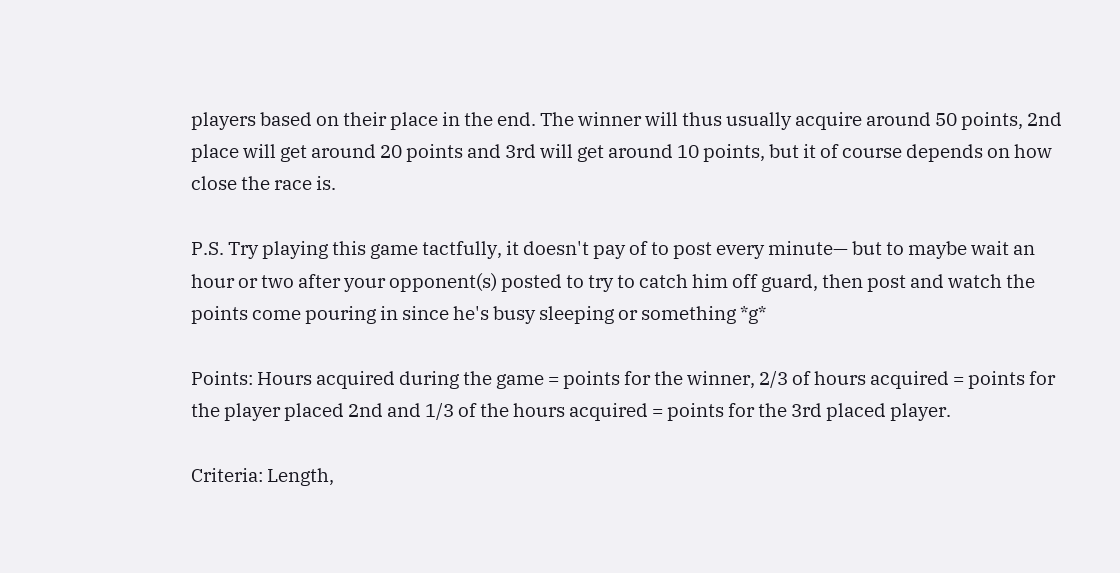players based on their place in the end. The winner will thus usually acquire around 50 points, 2nd place will get around 20 points and 3rd will get around 10 points, but it of course depends on how close the race is.

P.S. Try playing this game tactfully, it doesn't pay of to post every minute— but to maybe wait an hour or two after your opponent(s) posted to try to catch him off guard, then post and watch the points come pouring in since he's busy sleeping or something *g*

Points: Hours acquired during the game = points for the winner, 2/3 of hours acquired = points for the player placed 2nd and 1/3 of the hours acquired = points for the 3rd placed player.

Criteria: Length,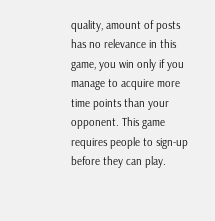quality, amount of posts has no relevance in this game, you win only if you manage to acquire more time points than your opponent. This game requires people to sign-up before they can play.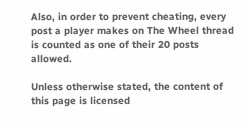Also, in order to prevent cheating, every post a player makes on The Wheel thread is counted as one of their 20 posts allowed.

Unless otherwise stated, the content of this page is licensed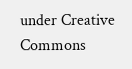under Creative Commons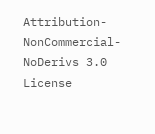Attribution-NonCommercial-NoDerivs 3.0 License